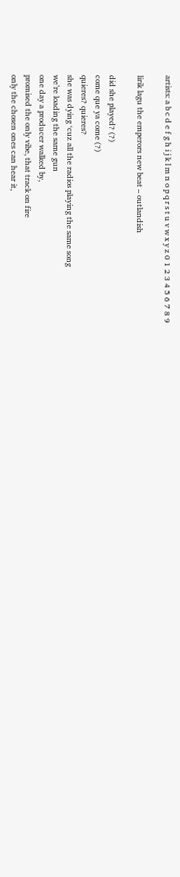artists: a b c d e f g h i j k l m n o p q r s t u v w x y z 0 1 2 3 4 5 6 7 8 9

lirik lagu the emperors new beat – outlandish

did she played? (?)
come que ya come (?)
quieres? quieres?
she was dying ‘cuz all the radios playing the same song
we’re loading the same gun
one day a producer walked by,
promised the only vibe, that track on fire
only the chosen ones can hear it,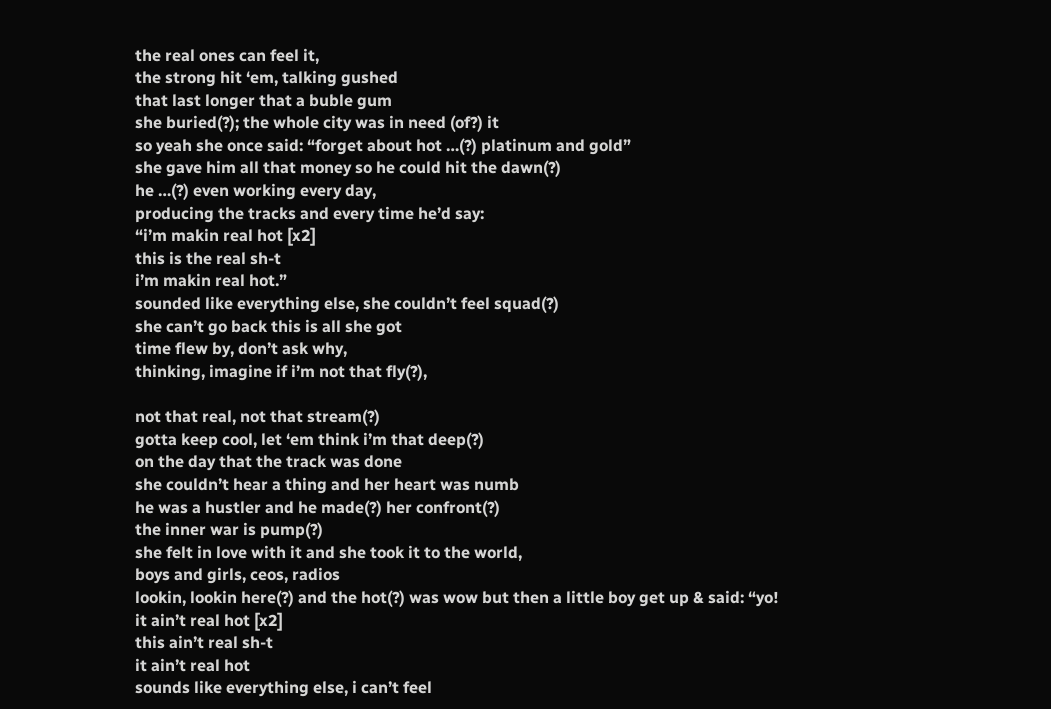the real ones can feel it,
the strong hit ‘em, talking gushed
that last longer that a buble gum
she buried(?); the whole city was in need (of?) it
so yeah she once said: “forget about hot …(?) platinum and gold”
she gave him all that money so he could hit the dawn(?)
he …(?) even working every day,
producing the tracks and every time he’d say:
“i’m makin real hot [x2]
this is the real sh-t
i’m makin real hot.”
sounded like everything else, she couldn’t feel squad(?)
she can’t go back this is all she got
time flew by, don’t ask why,
thinking, imagine if i’m not that fly(?),

not that real, not that stream(?)
gotta keep cool, let ‘em think i’m that deep(?)
on the day that the track was done
she couldn’t hear a thing and her heart was numb
he was a hustler and he made(?) her confront(?)
the inner war is pump(?)
she felt in love with it and she took it to the world,
boys and girls, ceos, radios
lookin, lookin here(?) and the hot(?) was wow but then a little boy get up & said: “yo!
it ain’t real hot [x2]
this ain’t real sh-t
it ain’t real hot
sounds like everything else, i can’t feel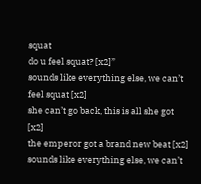squat
do u feel squat? [x2]”
sounds like everything else, we can’t feel squat [x2]
she can’t go back, this is all she got [x2]
the emperor got a brand new beat [x2]
sounds like everything else, we can’t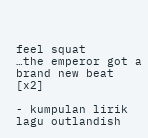feel squat
…the emperor got a brand new beat [x2]

- kumpulan lirik lagu outlandish